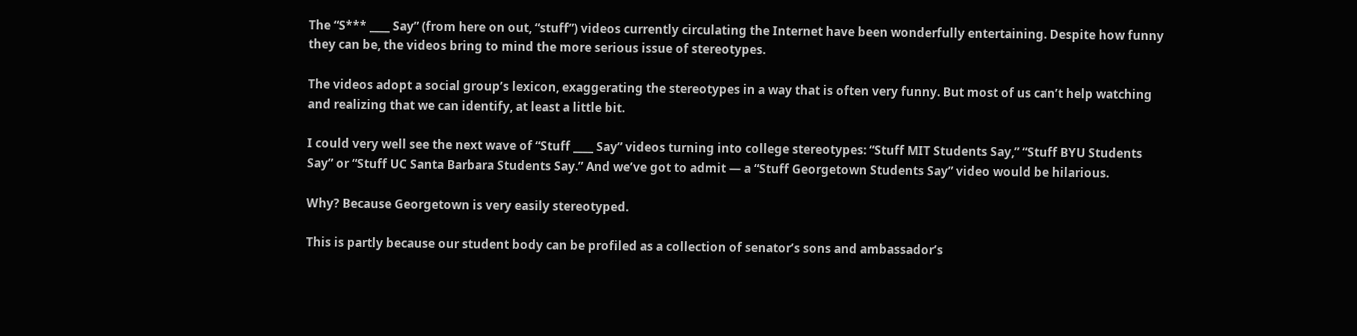The “S*** ____ Say” (from here on out, “stuff”) videos currently circulating the Internet have been wonderfully entertaining. Despite how funny they can be, the videos bring to mind the more serious issue of stereotypes.

The videos adopt a social group’s lexicon, exaggerating the stereotypes in a way that is often very funny. But most of us can’t help watching and realizing that we can identify, at least a little bit.

I could very well see the next wave of “Stuff ____ Say” videos turning into college stereotypes: “Stuff MIT Students Say,” “Stuff BYU Students Say” or “Stuff UC Santa Barbara Students Say.” And we’ve got to admit — a “Stuff Georgetown Students Say” video would be hilarious.

Why? Because Georgetown is very easily stereotyped.

This is partly because our student body can be profiled as a collection of senator’s sons and ambassador’s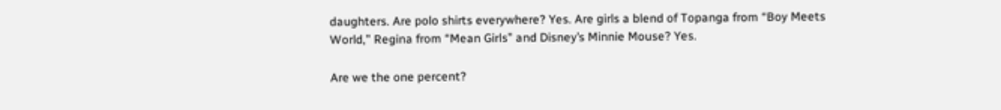daughters. Are polo shirts everywhere? Yes. Are girls a blend of Topanga from “Boy Meets World,” Regina from “Mean Girls” and Disney’s Minnie Mouse? Yes.

Are we the one percent?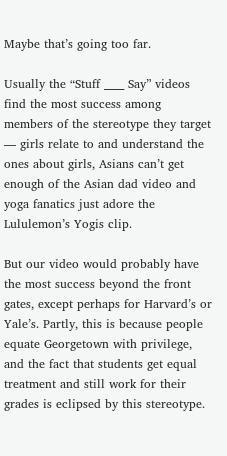Maybe that’s going too far.

Usually the “Stuff ____ Say” videos find the most success among members of the stereotype they target — girls relate to and understand the ones about girls, Asians can’t get enough of the Asian dad video and yoga fanatics just adore the Lululemon’s Yogis clip.

But our video would probably have the most success beyond the front gates, except perhaps for Harvard’s or Yale’s. Partly, this is because people equate Georgetown with privilege, and the fact that students get equal treatment and still work for their grades is eclipsed by this stereotype.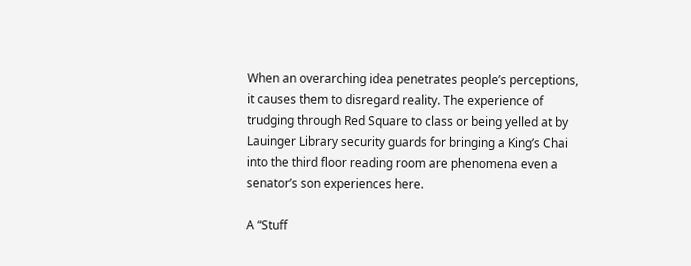When an overarching idea penetrates people’s perceptions, it causes them to disregard reality. The experience of trudging through Red Square to class or being yelled at by Lauinger Library security guards for bringing a King’s Chai into the third floor reading room are phenomena even a senator’s son experiences here.

A “Stuff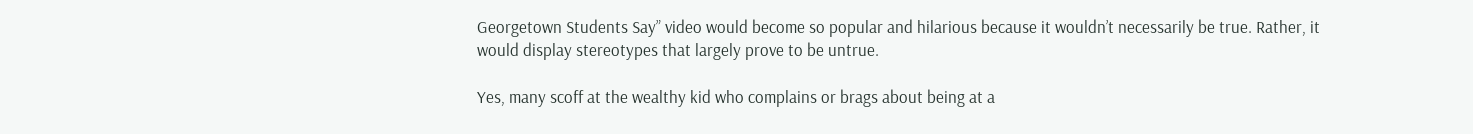Georgetown Students Say” video would become so popular and hilarious because it wouldn’t necessarily be true. Rather, it would display stereotypes that largely prove to be untrue.

Yes, many scoff at the wealthy kid who complains or brags about being at a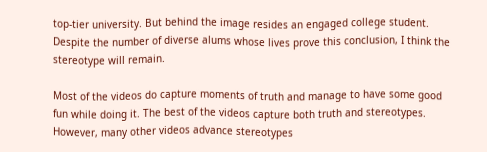top-tier university. But behind the image resides an engaged college student. Despite the number of diverse alums whose lives prove this conclusion, I think the stereotype will remain.

Most of the videos do capture moments of truth and manage to have some good fun while doing it. The best of the videos capture both truth and stereotypes. However, many other videos advance stereotypes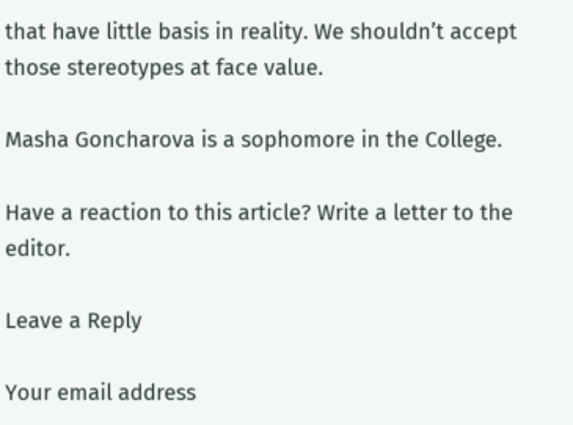that have little basis in reality. We shouldn’t accept those stereotypes at face value.

Masha Goncharova is a sophomore in the College.

Have a reaction to this article? Write a letter to the editor.

Leave a Reply

Your email address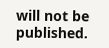will not be published.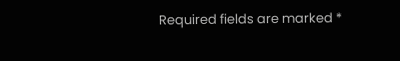Required fields are marked *